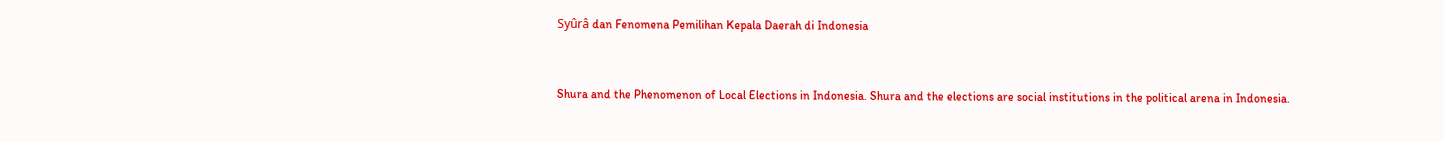Syûrâ dan Fenomena Pemilihan Kepala Daerah di Indonesia


Shura and the Phenomenon of Local Elections in Indonesia. Shura and the elections are social institutions in the political arena in Indonesia.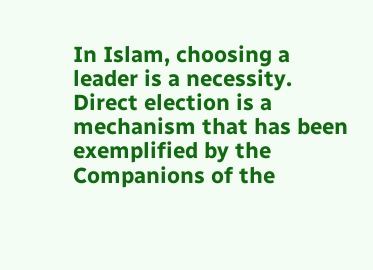In Islam, choosing a leader is a necessity. Direct election is a mechanism that has been exemplified by the Companions of the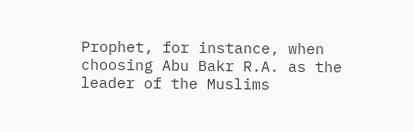Prophet, for instance, when choosing Abu Bakr R.A. as the leader of the Muslims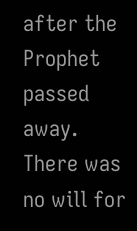after the Prophet passed away. There was no will for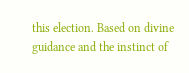this election. Based on divine guidance and the instinct of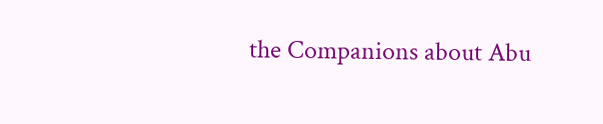the Companions about Abu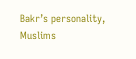Bakr’s personality, Muslims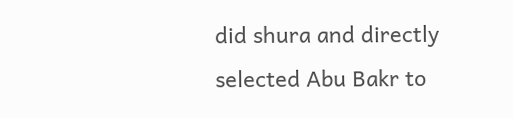did shura and directly selected Abu Bakr to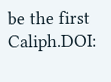be the first Caliph.DOI: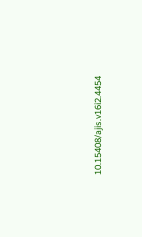10.15408/ajis.v16i2.4454